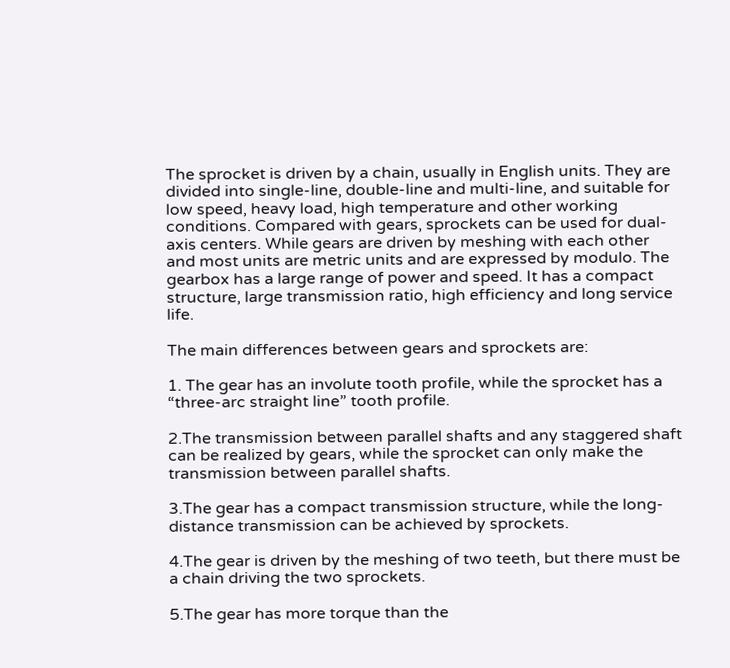The sprocket is driven by a chain, usually in English units. They are divided into single-line, double-line and multi-line, and suitable for low speed, heavy load, high temperature and other working conditions. Compared with gears, sprockets can be used for dual-axis centers. While gears are driven by meshing with each other and most units are metric units and are expressed by modulo. The gearbox has a large range of power and speed. It has a compact structure, large transmission ratio, high efficiency and long service life.

The main differences between gears and sprockets are:

1. The gear has an involute tooth profile, while the sprocket has a “three-arc straight line” tooth profile.

2.The transmission between parallel shafts and any staggered shaft can be realized by gears, while the sprocket can only make the transmission between parallel shafts.

3.The gear has a compact transmission structure, while the long-distance transmission can be achieved by sprockets.

4.The gear is driven by the meshing of two teeth, but there must be a chain driving the two sprockets.

5.The gear has more torque than the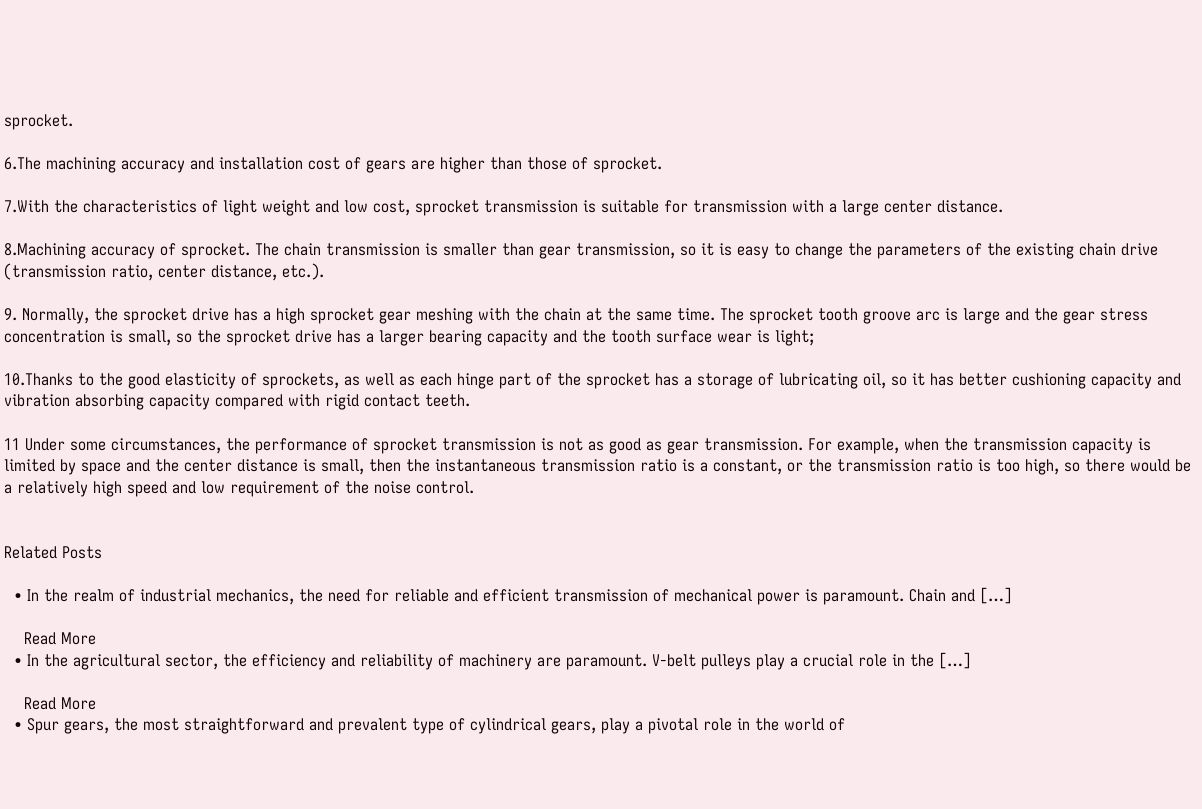sprocket.

6.The machining accuracy and installation cost of gears are higher than those of sprocket.

7.With the characteristics of light weight and low cost, sprocket transmission is suitable for transmission with a large center distance.

8.Machining accuracy of sprocket. The chain transmission is smaller than gear transmission, so it is easy to change the parameters of the existing chain drive (transmission ratio, center distance, etc.).

9. Normally, the sprocket drive has a high sprocket gear meshing with the chain at the same time. The sprocket tooth groove arc is large and the gear stress concentration is small, so the sprocket drive has a larger bearing capacity and the tooth surface wear is light;

10.Thanks to the good elasticity of sprockets, as well as each hinge part of the sprocket has a storage of lubricating oil, so it has better cushioning capacity and vibration absorbing capacity compared with rigid contact teeth.

11 Under some circumstances, the performance of sprocket transmission is not as good as gear transmission. For example, when the transmission capacity is limited by space and the center distance is small, then the instantaneous transmission ratio is a constant, or the transmission ratio is too high, so there would be a relatively high speed and low requirement of the noise control.


Related Posts

  • In the realm of industrial mechanics, the need for reliable and efficient transmission of mechanical power is paramount. Chain and […]

    Read More
  • In the agricultural sector, the efficiency and reliability of machinery are paramount. V-belt pulleys play a crucial role in the […]

    Read More
  • Spur gears, the most straightforward and prevalent type of cylindrical gears, play a pivotal role in the world of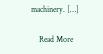machinery. […]

    Read More